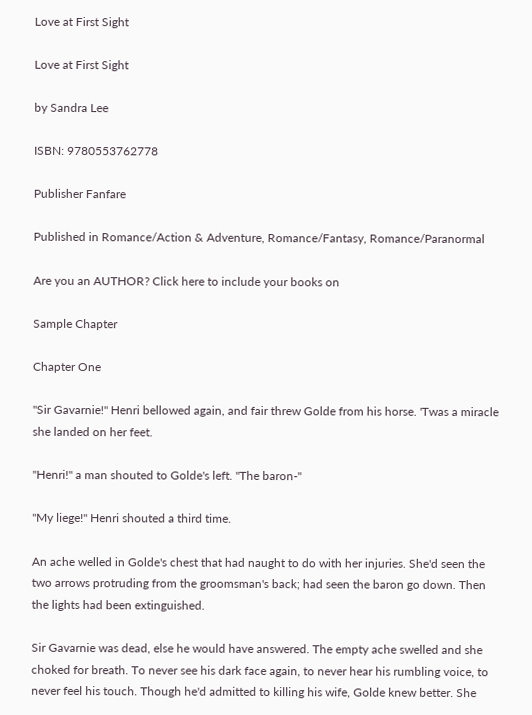Love at First Sight

Love at First Sight

by Sandra Lee

ISBN: 9780553762778

Publisher Fanfare

Published in Romance/Action & Adventure, Romance/Fantasy, Romance/Paranormal

Are you an AUTHOR? Click here to include your books on

Sample Chapter

Chapter One

"Sir Gavarnie!" Henri bellowed again, and fair threw Golde from his horse. 'Twas a miracle she landed on her feet.

"Henri!" a man shouted to Golde's left. "The baron-"

"My liege!" Henri shouted a third time.

An ache welled in Golde's chest that had naught to do with her injuries. She'd seen the two arrows protruding from the groomsman's back; had seen the baron go down. Then the lights had been extinguished.

Sir Gavarnie was dead, else he would have answered. The empty ache swelled and she choked for breath. To never see his dark face again, to never hear his rumbling voice, to never feel his touch. Though he'd admitted to killing his wife, Golde knew better. She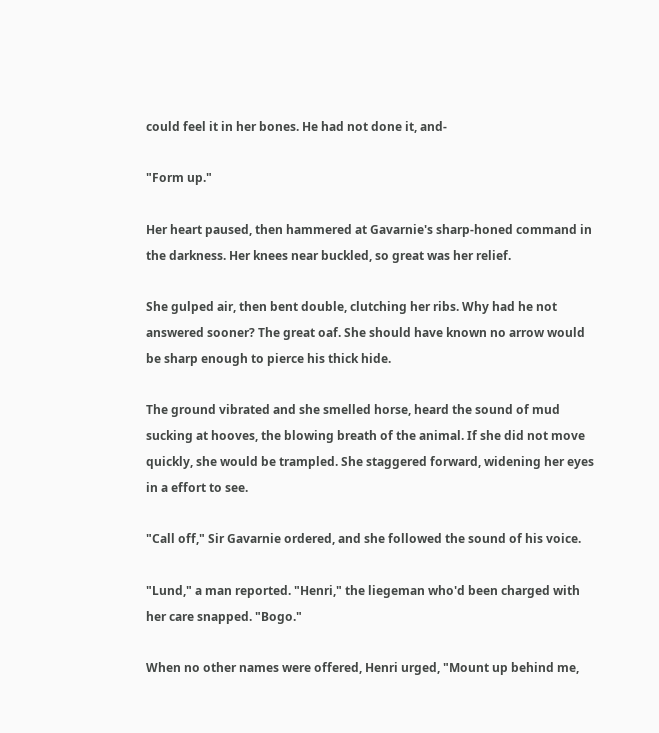could feel it in her bones. He had not done it, and-

"Form up."

Her heart paused, then hammered at Gavarnie's sharp-honed command in the darkness. Her knees near buckled, so great was her relief.

She gulped air, then bent double, clutching her ribs. Why had he not answered sooner? The great oaf. She should have known no arrow would be sharp enough to pierce his thick hide.

The ground vibrated and she smelled horse, heard the sound of mud sucking at hooves, the blowing breath of the animal. If she did not move quickly, she would be trampled. She staggered forward, widening her eyes in a effort to see.

"Call off," Sir Gavarnie ordered, and she followed the sound of his voice.

"Lund," a man reported. "Henri," the liegeman who'd been charged with her care snapped. "Bogo."

When no other names were offered, Henri urged, "Mount up behind me,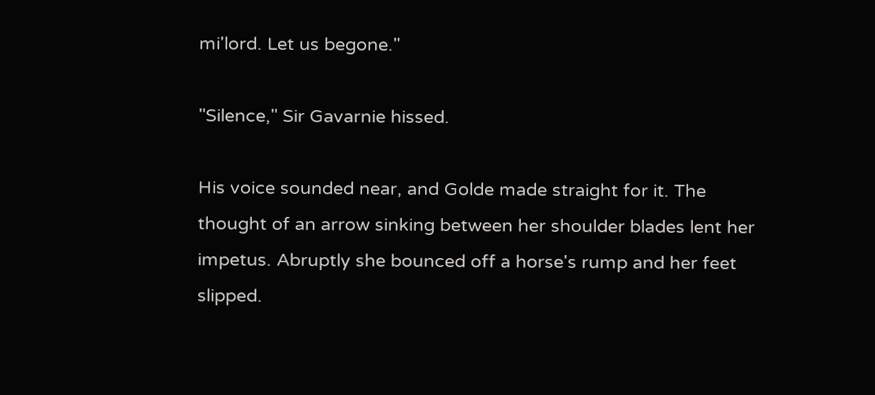mi'lord. Let us begone."

"Silence," Sir Gavarnie hissed.

His voice sounded near, and Golde made straight for it. The thought of an arrow sinking between her shoulder blades lent her impetus. Abruptly she bounced off a horse's rump and her feet slipped.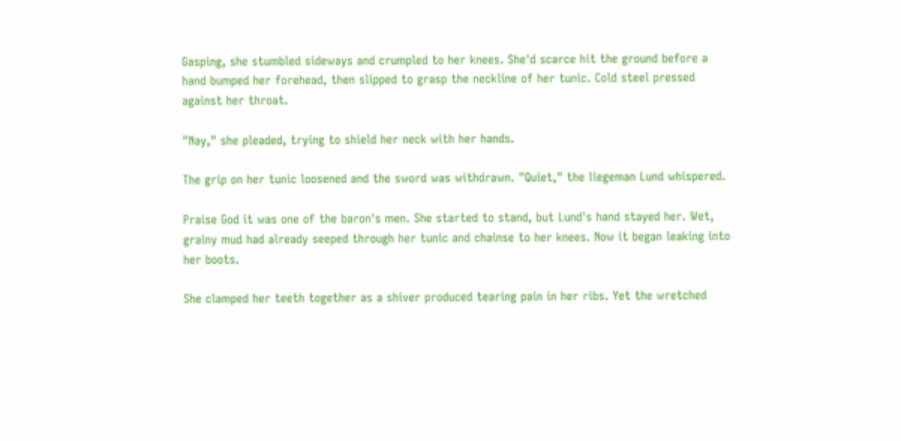Gasping, she stumbled sideways and crumpled to her knees. She'd scarce hit the ground before a hand bumped her forehead, then slipped to grasp the neckline of her tunic. Cold steel pressed against her throat.

"Nay," she pleaded, trying to shield her neck with her hands.

The grip on her tunic loosened and the sword was withdrawn. "Quiet," the liegeman Lund whispered.

Praise God it was one of the baron's men. She started to stand, but Lund's hand stayed her. Wet, grainy mud had already seeped through her tunic and chainse to her knees. Now it began leaking into her boots.

She clamped her teeth together as a shiver produced tearing pain in her ribs. Yet the wretched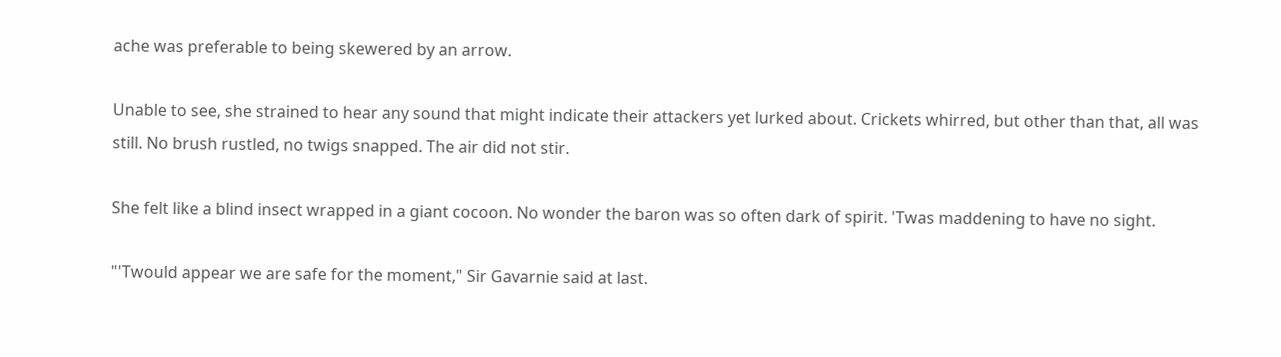ache was preferable to being skewered by an arrow.

Unable to see, she strained to hear any sound that might indicate their attackers yet lurked about. Crickets whirred, but other than that, all was still. No brush rustled, no twigs snapped. The air did not stir.

She felt like a blind insect wrapped in a giant cocoon. No wonder the baron was so often dark of spirit. 'Twas maddening to have no sight.

"'Twould appear we are safe for the moment," Sir Gavarnie said at last.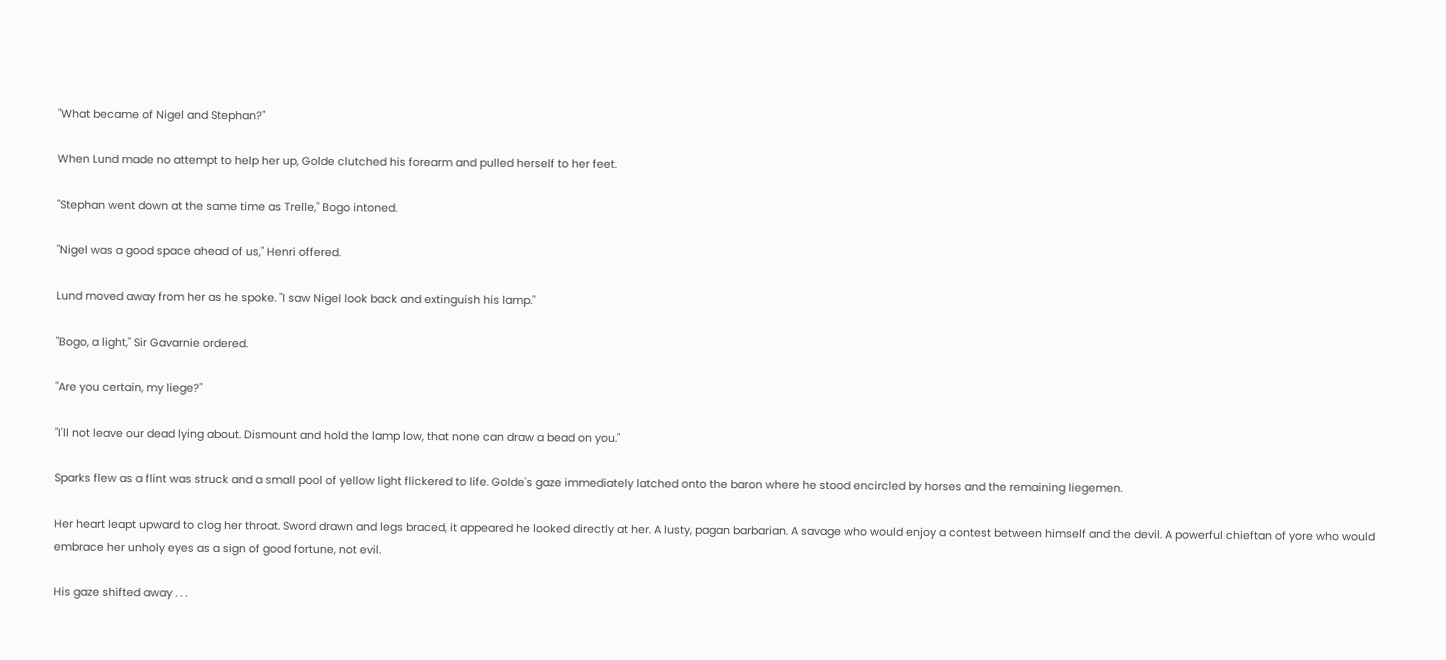"What became of Nigel and Stephan?"

When Lund made no attempt to help her up, Golde clutched his forearm and pulled herself to her feet.

"Stephan went down at the same time as Trelle," Bogo intoned.

"Nigel was a good space ahead of us," Henri offered.

Lund moved away from her as he spoke. "I saw Nigel look back and extinguish his lamp."

"Bogo, a light," Sir Gavarnie ordered.

"Are you certain, my liege?"

"I'll not leave our dead lying about. Dismount and hold the lamp low, that none can draw a bead on you."

Sparks flew as a flint was struck and a small pool of yellow light flickered to life. Golde's gaze immediately latched onto the baron where he stood encircled by horses and the remaining liegemen.

Her heart leapt upward to clog her throat. Sword drawn and legs braced, it appeared he looked directly at her. A lusty, pagan barbarian. A savage who would enjoy a contest between himself and the devil. A powerful chieftan of yore who would embrace her unholy eyes as a sign of good fortune, not evil.

His gaze shifted away . . .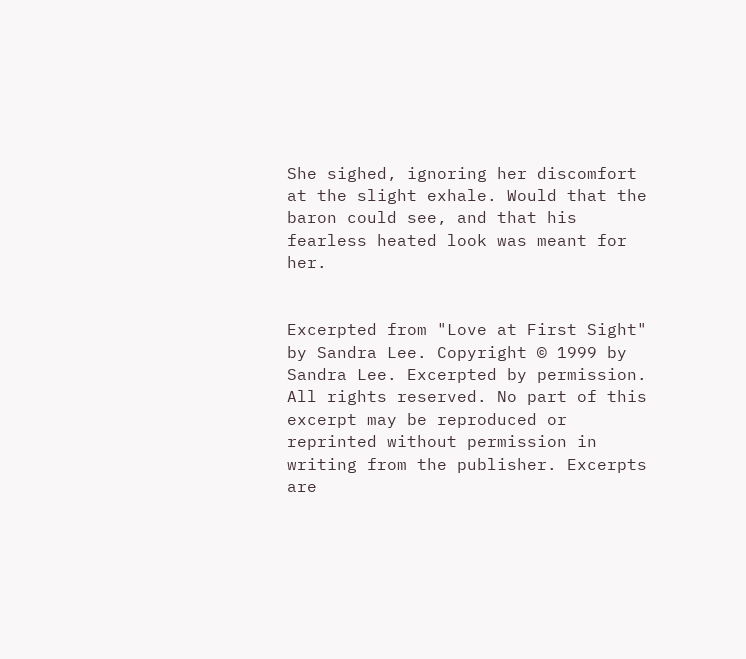She sighed, ignoring her discomfort at the slight exhale. Would that the baron could see, and that his fearless heated look was meant for her.


Excerpted from "Love at First Sight" by Sandra Lee. Copyright © 1999 by Sandra Lee. Excerpted by permission. All rights reserved. No part of this excerpt may be reproduced or reprinted without permission in writing from the publisher. Excerpts are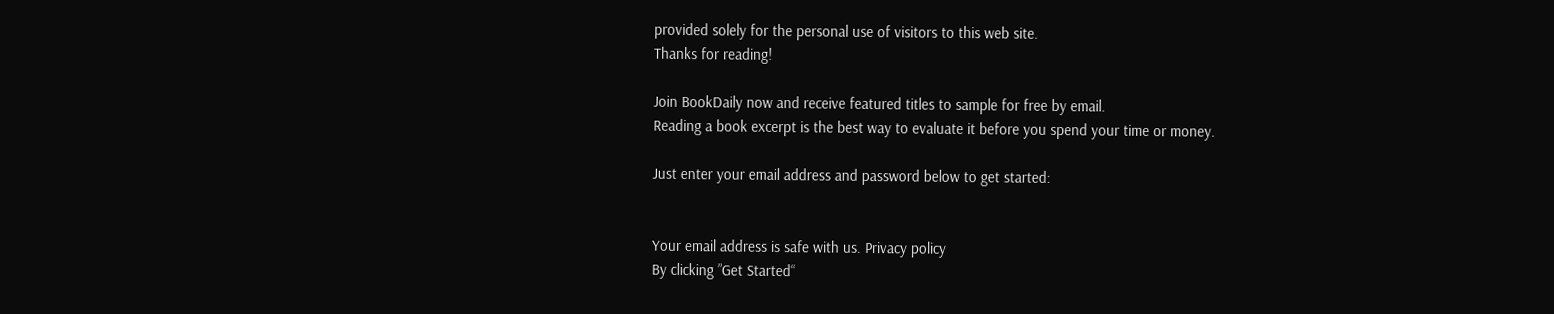provided solely for the personal use of visitors to this web site.
Thanks for reading!

Join BookDaily now and receive featured titles to sample for free by email.
Reading a book excerpt is the best way to evaluate it before you spend your time or money.

Just enter your email address and password below to get started:


Your email address is safe with us. Privacy policy
By clicking ”Get Started“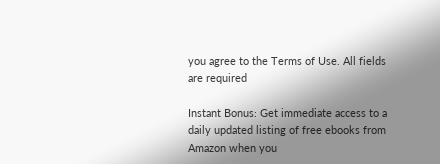you agree to the Terms of Use. All fields are required

Instant Bonus: Get immediate access to a daily updated listing of free ebooks from Amazon when you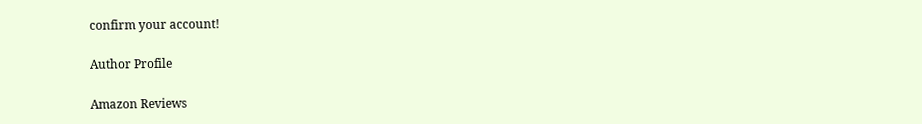confirm your account!

Author Profile

Amazon Reviews